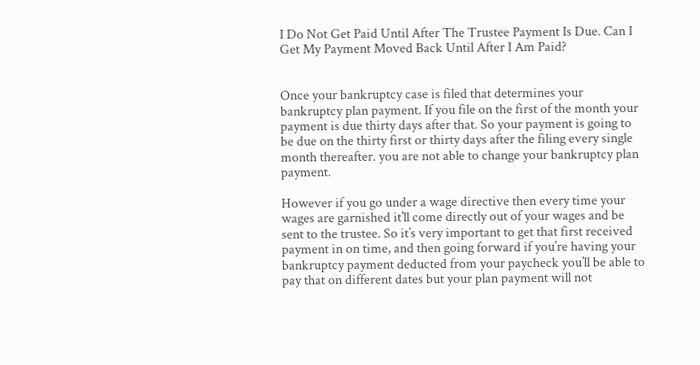I Do Not Get Paid Until After The Trustee Payment Is Due. Can I Get My Payment Moved Back Until After I Am Paid?


Once your bankruptcy case is filed that determines your bankruptcy plan payment. If you file on the first of the month your payment is due thirty days after that. So your payment is going to be due on the thirty first or thirty days after the filing every single month thereafter. you are not able to change your bankruptcy plan payment.

However if you go under a wage directive then every time your wages are garnished it’ll come directly out of your wages and be sent to the trustee. So it’s very important to get that first received payment in on time, and then going forward if you’re having your bankruptcy payment deducted from your paycheck you’ll be able to pay that on different dates but your plan payment will not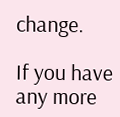change.

If you have any more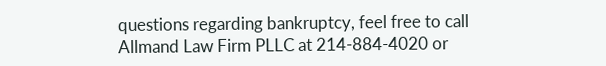questions regarding bankruptcy, feel free to call Allmand Law Firm PLLC at 214-884-4020 or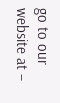go to our website at –